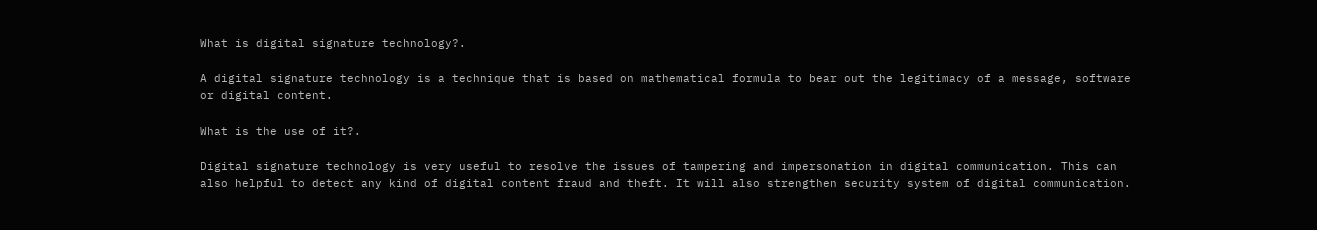What is digital signature technology?.

A digital signature technology is a technique that is based on mathematical formula to bear out the legitimacy of a message, software or digital content.

What is the use of it?.

Digital signature technology is very useful to resolve the issues of tampering and impersonation in digital communication. This can also helpful to detect any kind of digital content fraud and theft. It will also strengthen security system of digital communication.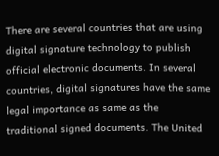There are several countries that are using digital signature technology to publish official electronic documents. In several countries, digital signatures have the same legal importance as same as the traditional signed documents. The United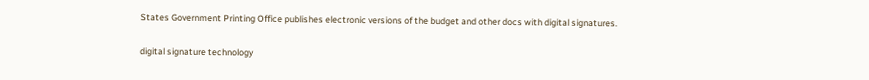States Government Printing Office publishes electronic versions of the budget and other docs with digital signatures.

digital signature technology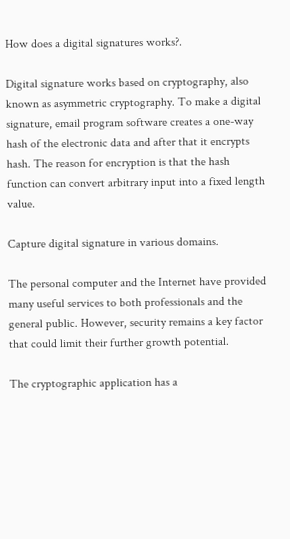How does a digital signatures works?.

Digital signature works based on cryptography, also known as asymmetric cryptography. To make a digital signature, email program software creates a one-way hash of the electronic data and after that it encrypts hash. The reason for encryption is that the hash function can convert arbitrary input into a fixed length value.

Capture digital signature in various domains.

The personal computer and the Internet have provided many useful services to both professionals and the general public. However, security remains a key factor that could limit their further growth potential.

The cryptographic application has a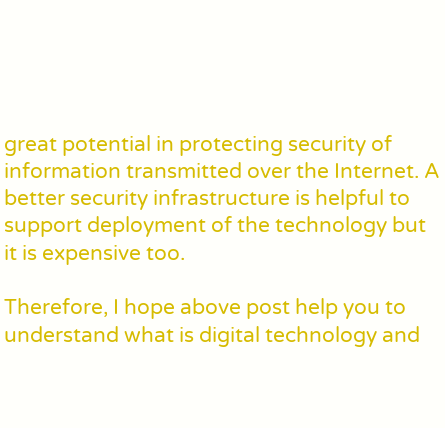great potential in protecting security of information transmitted over the Internet. A better security infrastructure is helpful to support deployment of the technology but it is expensive too.

Therefore, I hope above post help you to understand what is digital technology and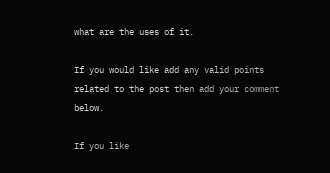what are the uses of it.

If you would like add any valid points related to the post then add your comment below.

If you like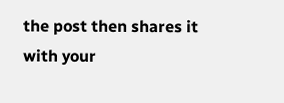the post then shares it with your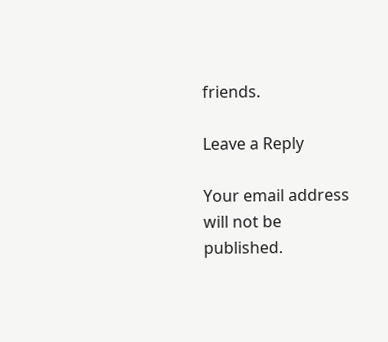friends.

Leave a Reply

Your email address will not be published.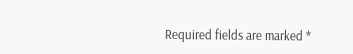Required fields are marked *